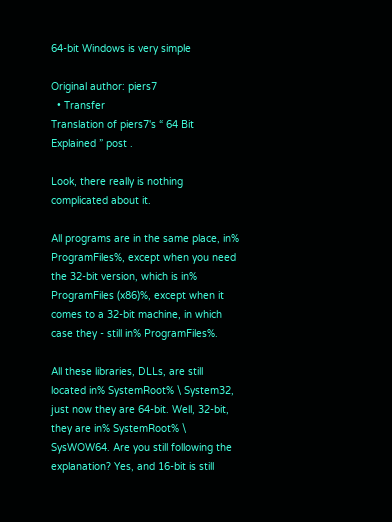64-bit Windows is very simple

Original author: piers7
  • Transfer
Translation of piers7's “ 64 Bit Explained ” post .

Look, there really is nothing complicated about it.

All programs are in the same place, in% ProgramFiles%, except when you need the 32-bit version, which is in% ProgramFiles (x86)%, except when it comes to a 32-bit machine, in which case they - still in% ProgramFiles%.

All these libraries, DLLs, are still located in% SystemRoot% \ System32, just now they are 64-bit. Well, 32-bit, they are in% SystemRoot% \ SysWOW64. Are you still following the explanation? Yes, and 16-bit is still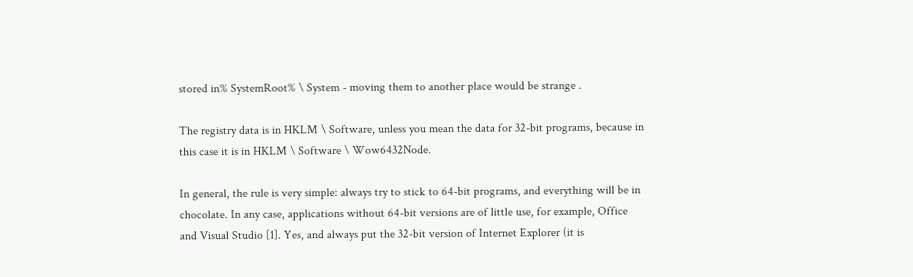stored in% SystemRoot% \ System - moving them to another place would be strange .

The registry data is in HKLM \ Software, unless you mean the data for 32-bit programs, because in this case it is in HKLM \ Software \ Wow6432Node.

In general, the rule is very simple: always try to stick to 64-bit programs, and everything will be in chocolate. In any case, applications without 64-bit versions are of little use, for example, Office and Visual Studio [1]. Yes, and always put the 32-bit version of Internet Explorer (it is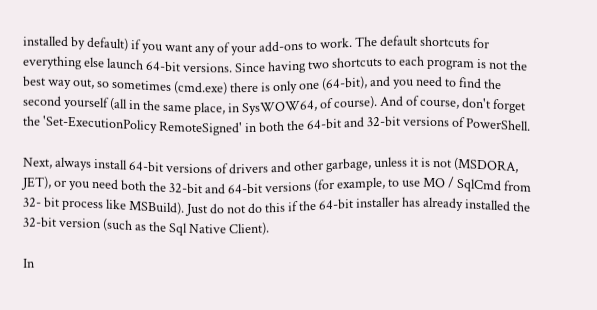installed by default) if you want any of your add-ons to work. The default shortcuts for everything else launch 64-bit versions. Since having two shortcuts to each program is not the best way out, so sometimes (cmd.exe) there is only one (64-bit), and you need to find the second yourself (all in the same place, in SysWOW64, of course). And of course, don't forget the 'Set-ExecutionPolicy RemoteSigned' in both the 64-bit and 32-bit versions of PowerShell.

Next, always install 64-bit versions of drivers and other garbage, unless it is not (MSDORA, JET), or you need both the 32-bit and 64-bit versions (for example, to use MO / SqlCmd from 32- bit process like MSBuild). Just do not do this if the 64-bit installer has already installed the 32-bit version (such as the Sql Native Client).

In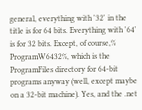general, everything with '32' in the title is for 64 bits. Everything with '64' is for 32 bits. Except, of course,% ProgramW6432%, which is the ProgramFiles directory for 64-bit programs anyway (well, except maybe on a 32-bit machine). Yes, and the .net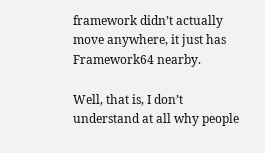framework didn’t actually move anywhere, it just has Framework64 nearby.

Well, that is, I don’t understand at all why people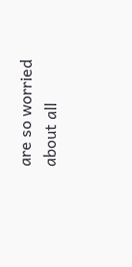are so worried about all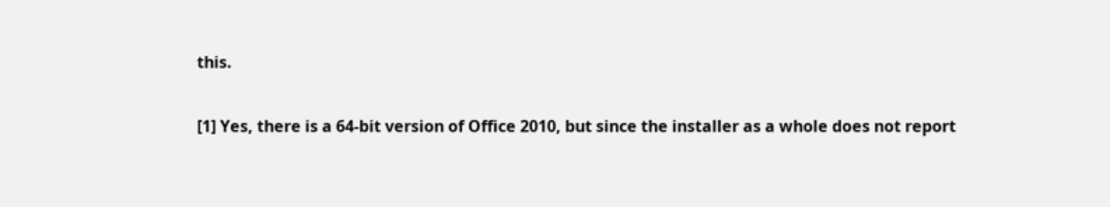this.

[1] Yes, there is a 64-bit version of Office 2010, but since the installer as a whole does not report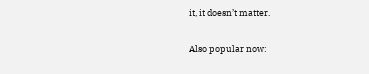it, it doesn’t matter.

Also popular now: